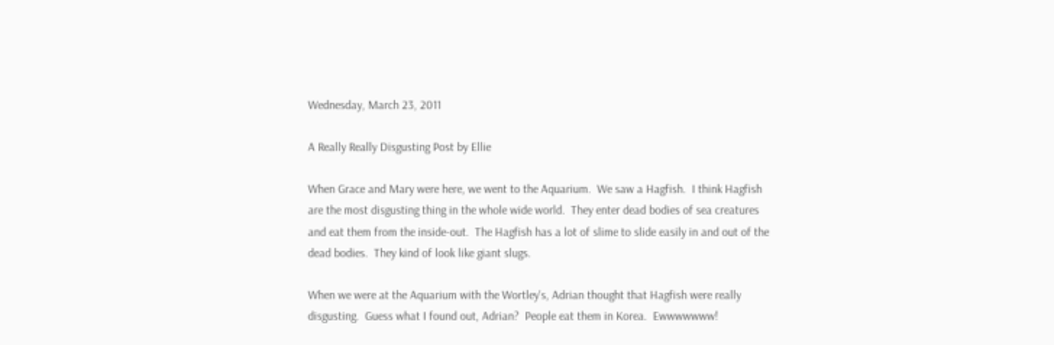Wednesday, March 23, 2011

A Really Really Disgusting Post by Ellie

When Grace and Mary were here, we went to the Aquarium.  We saw a Hagfish.  I think Hagfish are the most disgusting thing in the whole wide world.  They enter dead bodies of sea creatures and eat them from the inside-out.  The Hagfish has a lot of slime to slide easily in and out of the dead bodies.  They kind of look like giant slugs.

When we were at the Aquarium with the Wortley's, Adrian thought that Hagfish were really disgusting.  Guess what I found out, Adrian?  People eat them in Korea.  Ewwwwwww!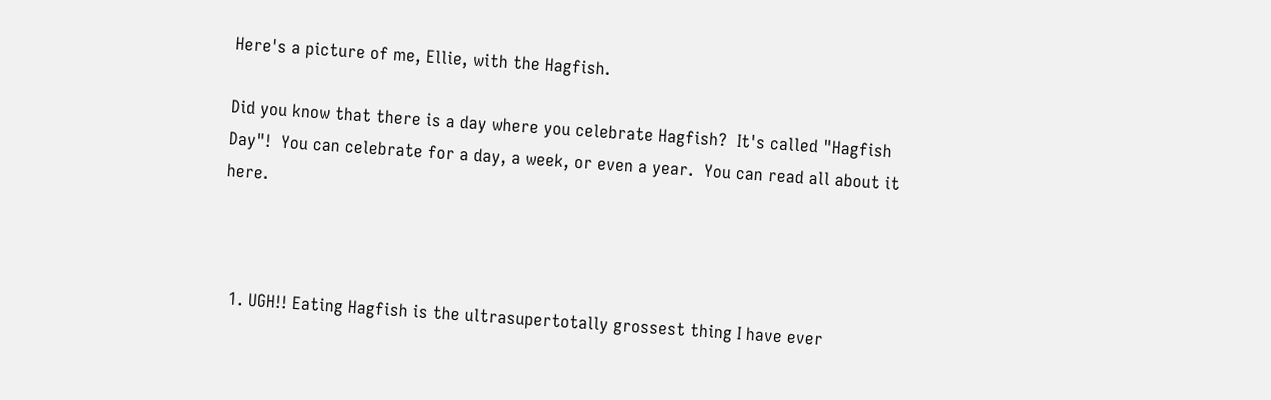Here's a picture of me, Ellie, with the Hagfish.

Did you know that there is a day where you celebrate Hagfish?  It's called "Hagfish Day"!  You can celebrate for a day, a week, or even a year.  You can read all about it here.



  1. UGH!! Eating Hagfish is the ultrasupertotally grossest thing I have ever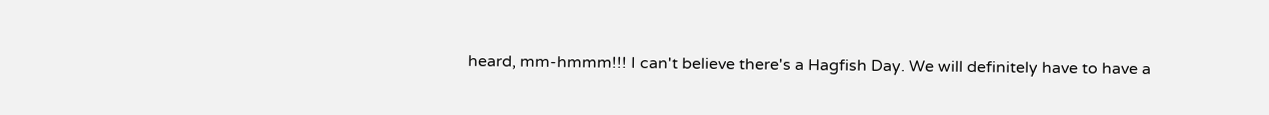heard, mm-hmmm!!! I can't believe there's a Hagfish Day. We will definitely have to have a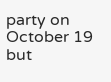party on October 19 but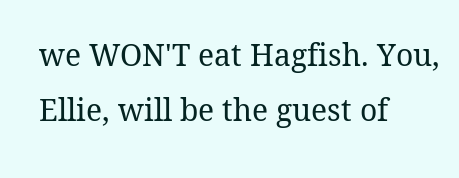we WON'T eat Hagfish. You, Ellie, will be the guest of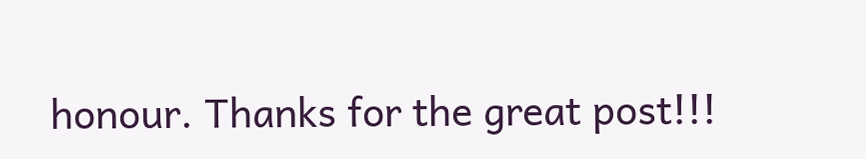honour. Thanks for the great post!!!